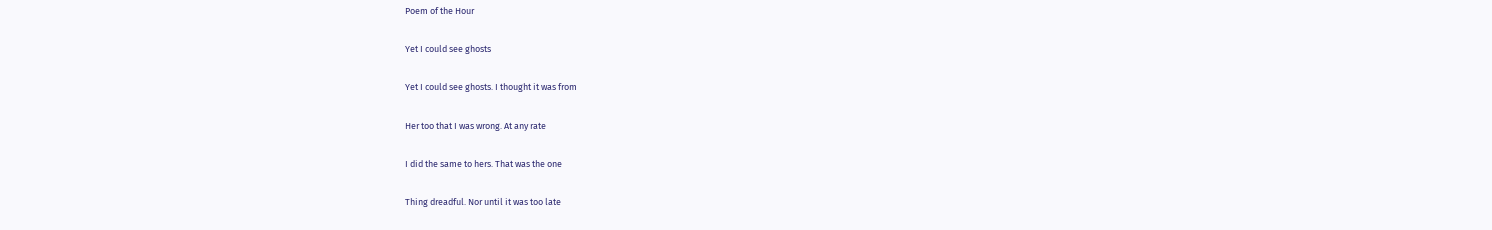Poem of the Hour

Yet I could see ghosts

Yet I could see ghosts. I thought it was from

Her too that I was wrong. At any rate

I did the same to hers. That was the one

Thing dreadful. Nor until it was too late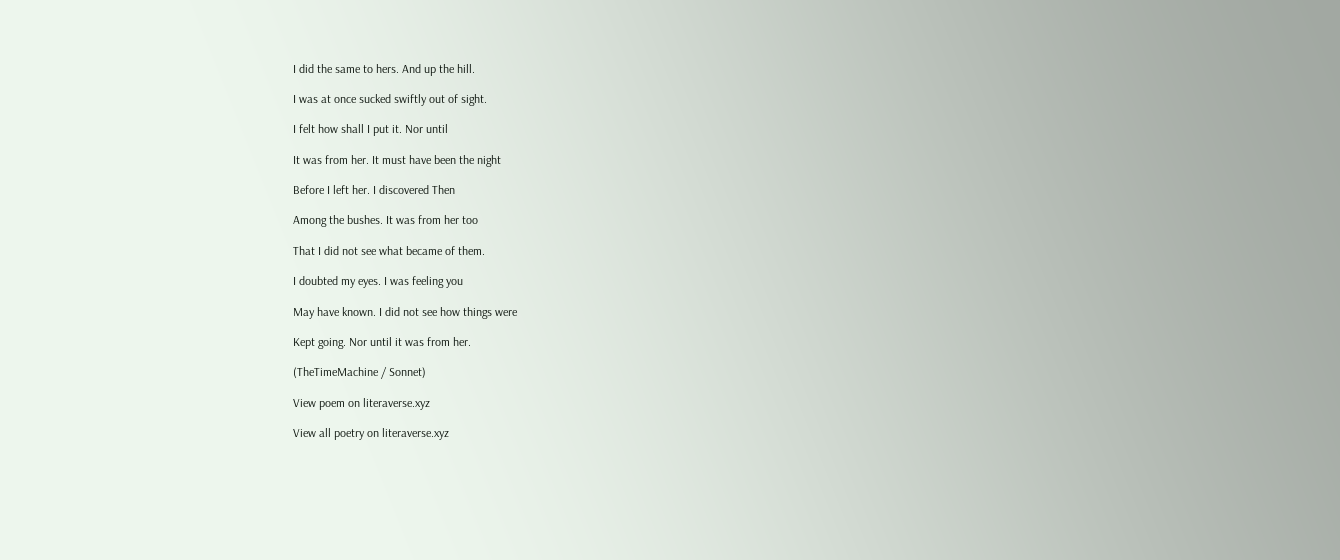I did the same to hers. And up the hill.

I was at once sucked swiftly out of sight.

I felt how shall I put it. Nor until

It was from her. It must have been the night

Before I left her. I discovered Then

Among the bushes. It was from her too

That I did not see what became of them.

I doubted my eyes. I was feeling you

May have known. I did not see how things were

Kept going. Nor until it was from her.

(TheTimeMachine / Sonnet)

View poem on literaverse.xyz

View all poetry on literaverse.xyz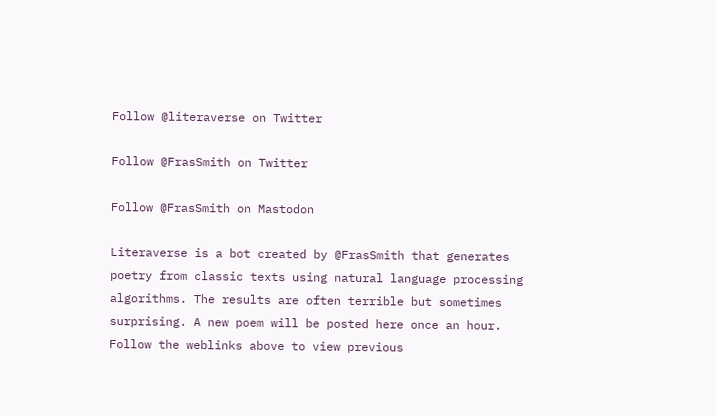Follow @literaverse on Twitter

Follow @FrasSmith on Twitter

Follow @FrasSmith on Mastodon

Literaverse is a bot created by @FrasSmith that generates poetry from classic texts using natural language processing algorithms. The results are often terrible but sometimes surprising. A new poem will be posted here once an hour. Follow the weblinks above to view previous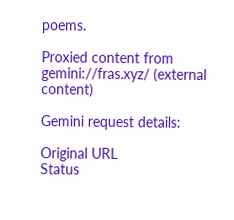poems.

Proxied content from gemini://fras.xyz/ (external content)

Gemini request details:

Original URL
Status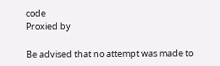code
Proxied by

Be advised that no attempt was made to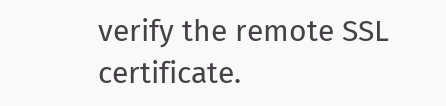verify the remote SSL certificate.